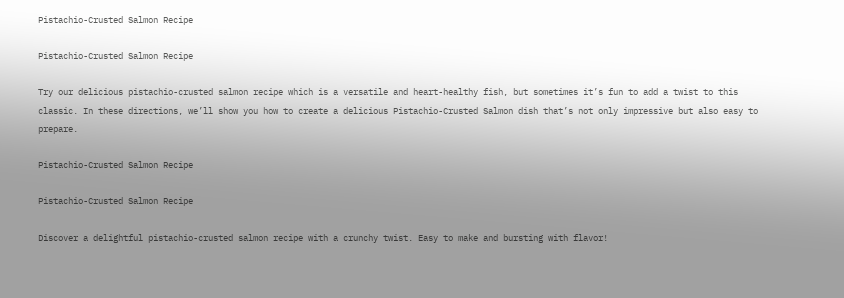Pistachio-Crusted Salmon Recipe

Pistachio-Crusted Salmon Recipe

Try our delicious pistachio-crusted salmon recipe which is a versatile and heart-healthy fish, but sometimes it’s fun to add a twist to this classic. In these directions, we’ll show you how to create a delicious Pistachio-Crusted Salmon dish that’s not only impressive but also easy to prepare.

Pistachio-Crusted Salmon Recipe

Pistachio-Crusted Salmon Recipe

Discover a delightful pistachio-crusted salmon recipe with a crunchy twist. Easy to make and bursting with flavor!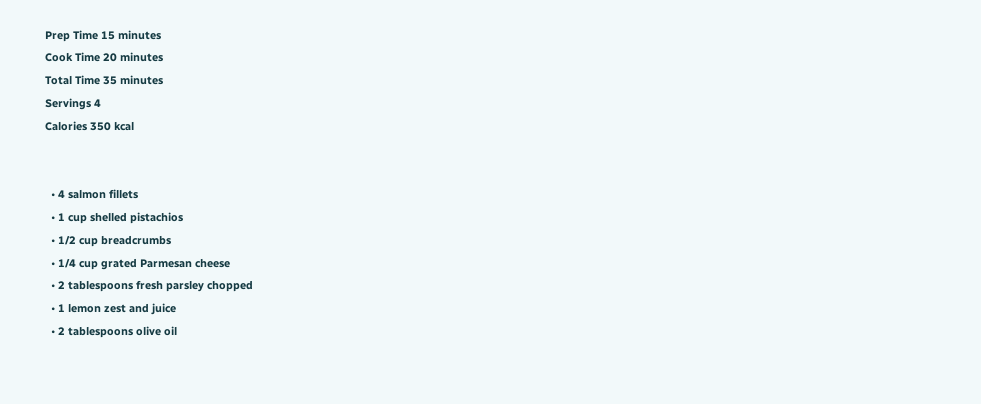Prep Time 15 minutes
Cook Time 20 minutes
Total Time 35 minutes
Servings 4
Calories 350 kcal


  • 4 salmon fillets
  • 1 cup shelled pistachios
  • 1/2 cup breadcrumbs
  • 1/4 cup grated Parmesan cheese
  • 2 tablespoons fresh parsley chopped
  • 1 lemon zest and juice
  • 2 tablespoons olive oil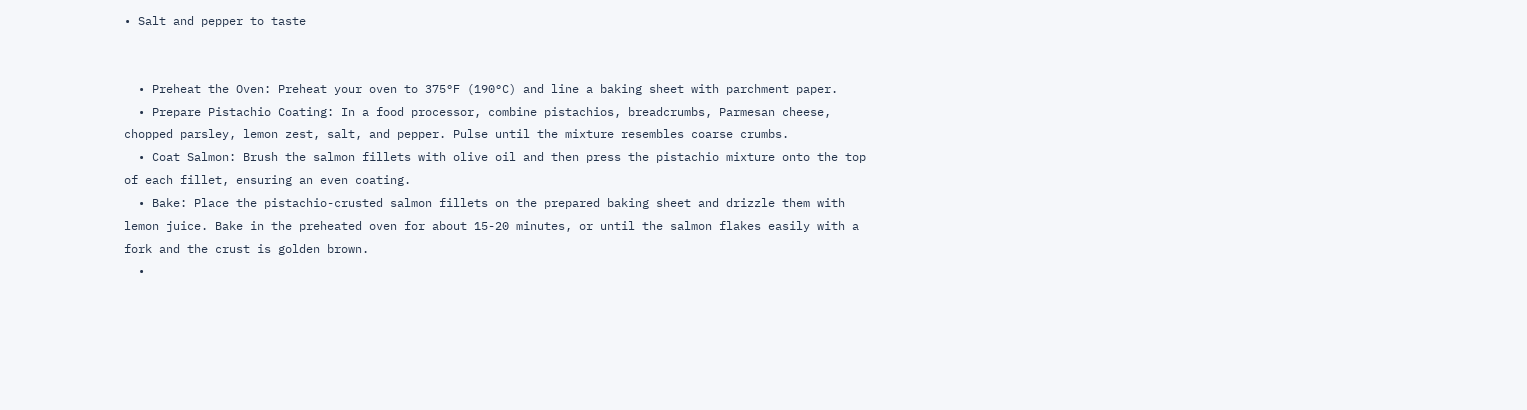• Salt and pepper to taste


  • Preheat the Oven: Preheat your oven to 375°F (190°C) and line a baking sheet with parchment paper.
  • Prepare Pistachio Coating: In a food processor, combine pistachios, breadcrumbs, Parmesan cheese, chopped parsley, lemon zest, salt, and pepper. Pulse until the mixture resembles coarse crumbs.
  • Coat Salmon: Brush the salmon fillets with olive oil and then press the pistachio mixture onto the top of each fillet, ensuring an even coating.
  • Bake: Place the pistachio-crusted salmon fillets on the prepared baking sheet and drizzle them with lemon juice. Bake in the preheated oven for about 15-20 minutes, or until the salmon flakes easily with a fork and the crust is golden brown.
  •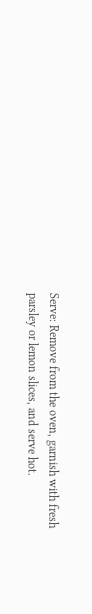Serve: Remove from the oven, garnish with fresh parsley or lemon slices, and serve hot.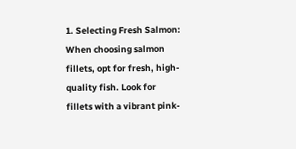1. Selecting Fresh Salmon: When choosing salmon fillets, opt for fresh, high-quality fish. Look for fillets with a vibrant pink-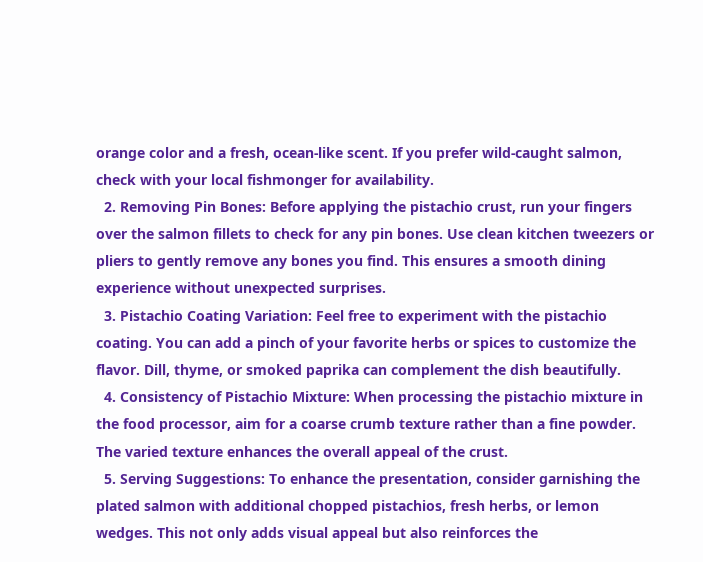orange color and a fresh, ocean-like scent. If you prefer wild-caught salmon, check with your local fishmonger for availability.
  2. Removing Pin Bones: Before applying the pistachio crust, run your fingers over the salmon fillets to check for any pin bones. Use clean kitchen tweezers or pliers to gently remove any bones you find. This ensures a smooth dining experience without unexpected surprises.
  3. Pistachio Coating Variation: Feel free to experiment with the pistachio coating. You can add a pinch of your favorite herbs or spices to customize the flavor. Dill, thyme, or smoked paprika can complement the dish beautifully.
  4. Consistency of Pistachio Mixture: When processing the pistachio mixture in the food processor, aim for a coarse crumb texture rather than a fine powder. The varied texture enhances the overall appeal of the crust.
  5. Serving Suggestions: To enhance the presentation, consider garnishing the plated salmon with additional chopped pistachios, fresh herbs, or lemon wedges. This not only adds visual appeal but also reinforces the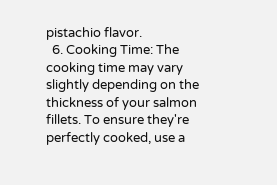pistachio flavor.
  6. Cooking Time: The cooking time may vary slightly depending on the thickness of your salmon fillets. To ensure they're perfectly cooked, use a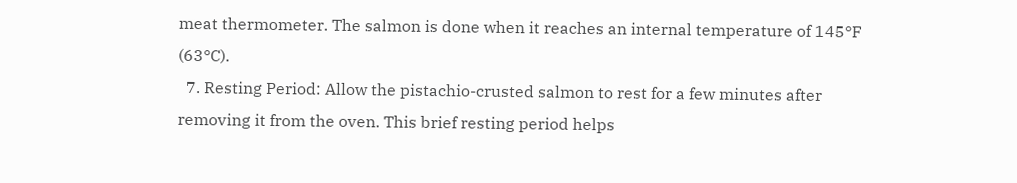meat thermometer. The salmon is done when it reaches an internal temperature of 145°F (63°C).
  7. Resting Period: Allow the pistachio-crusted salmon to rest for a few minutes after removing it from the oven. This brief resting period helps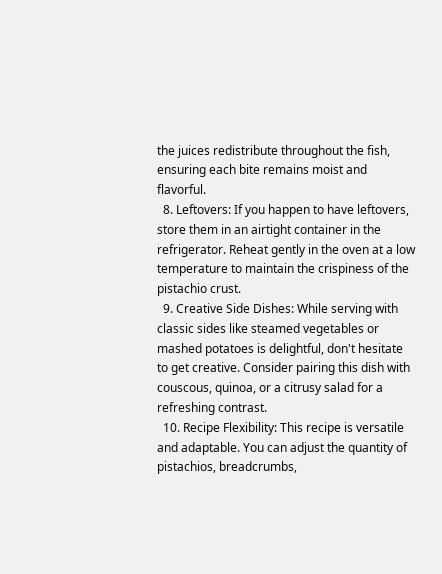the juices redistribute throughout the fish, ensuring each bite remains moist and flavorful.
  8. Leftovers: If you happen to have leftovers, store them in an airtight container in the refrigerator. Reheat gently in the oven at a low temperature to maintain the crispiness of the pistachio crust.
  9. Creative Side Dishes: While serving with classic sides like steamed vegetables or mashed potatoes is delightful, don't hesitate to get creative. Consider pairing this dish with couscous, quinoa, or a citrusy salad for a refreshing contrast.
  10. Recipe Flexibility: This recipe is versatile and adaptable. You can adjust the quantity of pistachios, breadcrumbs,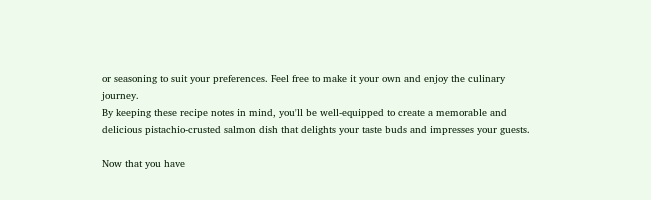or seasoning to suit your preferences. Feel free to make it your own and enjoy the culinary journey.
By keeping these recipe notes in mind, you'll be well-equipped to create a memorable and delicious pistachio-crusted salmon dish that delights your taste buds and impresses your guests.

Now that you have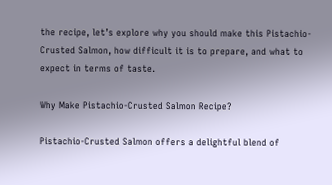the recipe, let’s explore why you should make this Pistachio-Crusted Salmon, how difficult it is to prepare, and what to expect in terms of taste.

Why Make Pistachio-Crusted Salmon Recipe?

Pistachio-Crusted Salmon offers a delightful blend of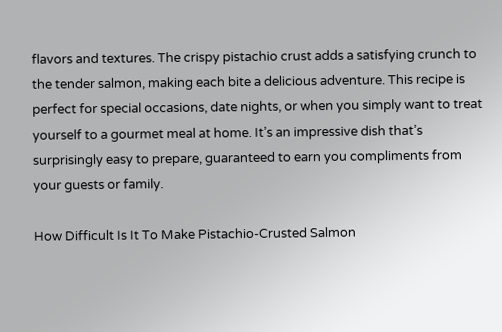flavors and textures. The crispy pistachio crust adds a satisfying crunch to the tender salmon, making each bite a delicious adventure. This recipe is perfect for special occasions, date nights, or when you simply want to treat yourself to a gourmet meal at home. It’s an impressive dish that’s surprisingly easy to prepare, guaranteed to earn you compliments from your guests or family.

How Difficult Is It To Make Pistachio-Crusted Salmon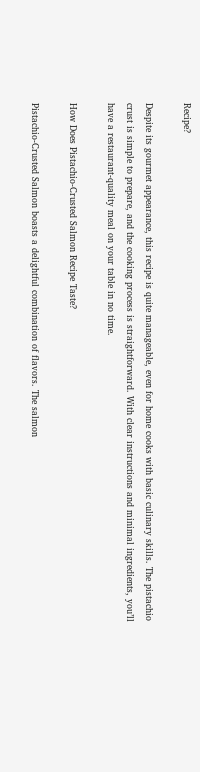Recipe?

Despite its gourmet appearance, this recipe is quite manageable, even for home cooks with basic culinary skills. The pistachio crust is simple to prepare, and the cooking process is straightforward. With clear instructions and minimal ingredients, you’ll have a restaurant-quality meal on your table in no time.

How Does Pistachio-Crusted Salmon Recipe Taste?

Pistachio-Crusted Salmon boasts a delightful combination of flavors. The salmon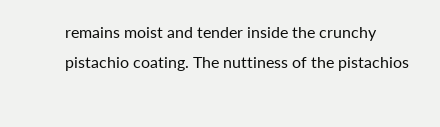remains moist and tender inside the crunchy pistachio coating. The nuttiness of the pistachios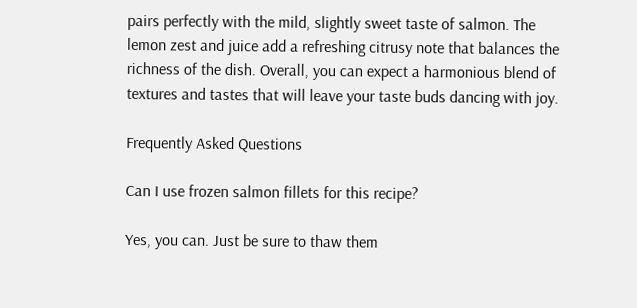pairs perfectly with the mild, slightly sweet taste of salmon. The lemon zest and juice add a refreshing citrusy note that balances the richness of the dish. Overall, you can expect a harmonious blend of textures and tastes that will leave your taste buds dancing with joy.

Frequently Asked Questions

Can I use frozen salmon fillets for this recipe?

Yes, you can. Just be sure to thaw them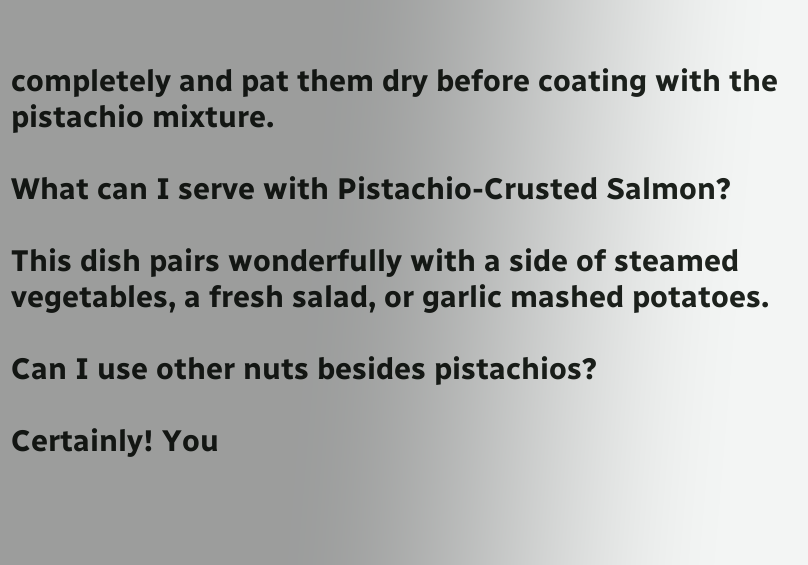completely and pat them dry before coating with the pistachio mixture.

What can I serve with Pistachio-Crusted Salmon?

This dish pairs wonderfully with a side of steamed vegetables, a fresh salad, or garlic mashed potatoes.

Can I use other nuts besides pistachios?

Certainly! You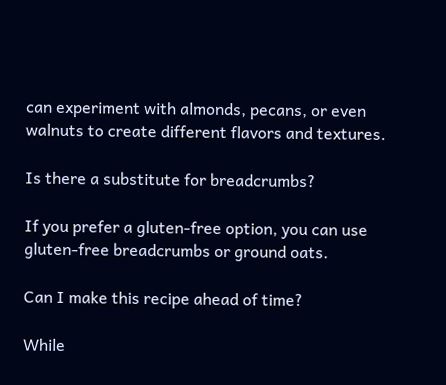can experiment with almonds, pecans, or even walnuts to create different flavors and textures.

Is there a substitute for breadcrumbs?

If you prefer a gluten-free option, you can use gluten-free breadcrumbs or ground oats.

Can I make this recipe ahead of time?

While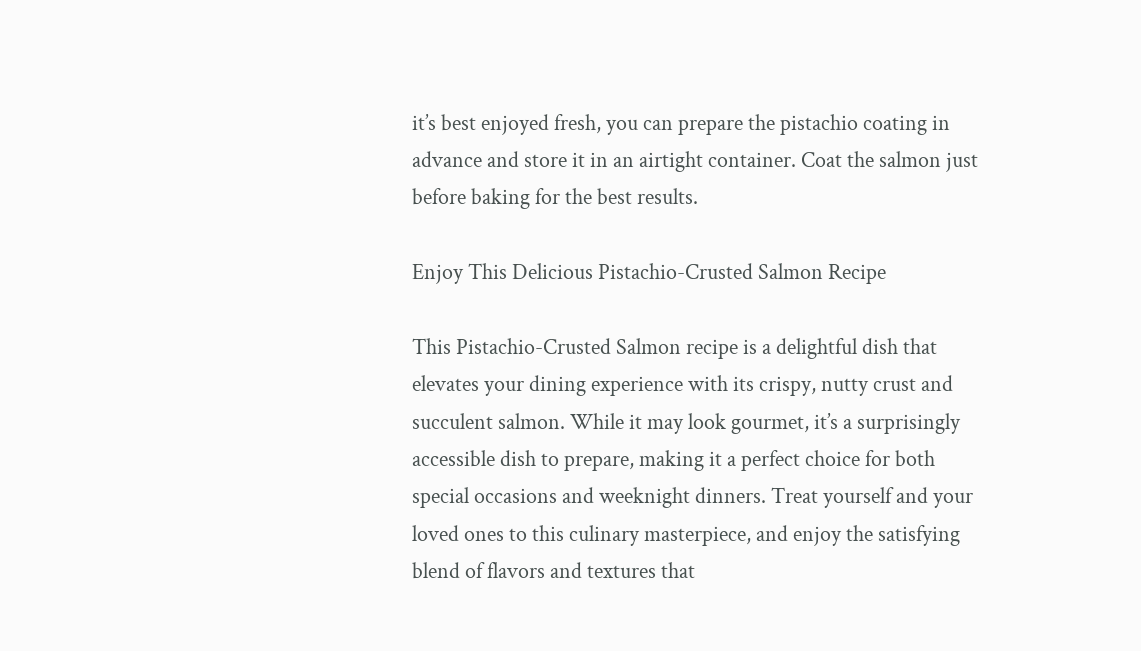it’s best enjoyed fresh, you can prepare the pistachio coating in advance and store it in an airtight container. Coat the salmon just before baking for the best results.

Enjoy This Delicious Pistachio-Crusted Salmon Recipe

This Pistachio-Crusted Salmon recipe is a delightful dish that elevates your dining experience with its crispy, nutty crust and succulent salmon. While it may look gourmet, it’s a surprisingly accessible dish to prepare, making it a perfect choice for both special occasions and weeknight dinners. Treat yourself and your loved ones to this culinary masterpiece, and enjoy the satisfying blend of flavors and textures that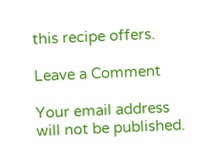this recipe offers.

Leave a Comment

Your email address will not be published.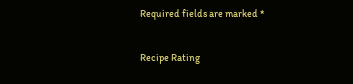Required fields are marked *

Recipe Rating